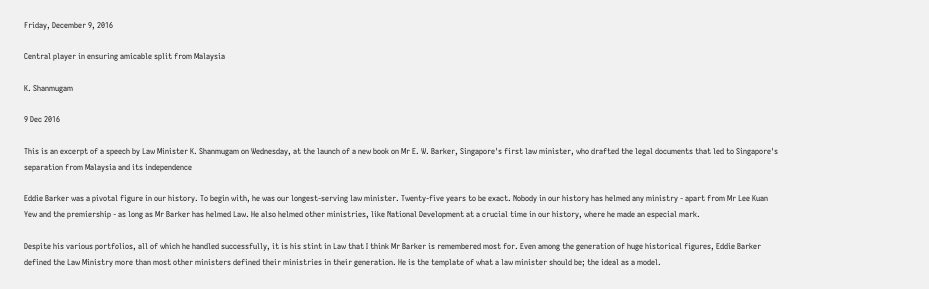Friday, December 9, 2016

Central player in ensuring amicable split from Malaysia

K. Shanmugam

9 Dec 2016

This is an excerpt of a speech by Law Minister K. Shanmugam on Wednesday, at the launch of a new book on Mr E. W. Barker, Singapore's first law minister, who drafted the legal documents that led to Singapore's separation from Malaysia and its independence

Eddie Barker was a pivotal figure in our history. To begin with, he was our longest-serving law minister. Twenty-five years to be exact. Nobody in our history has helmed any ministry - apart from Mr Lee Kuan Yew and the premiership - as long as Mr Barker has helmed Law. He also helmed other ministries, like National Development at a crucial time in our history, where he made an especial mark.

Despite his various portfolios, all of which he handled successfully, it is his stint in Law that I think Mr Barker is remembered most for. Even among the generation of huge historical figures, Eddie Barker defined the Law Ministry more than most other ministers defined their ministries in their generation. He is the template of what a law minister should be; the ideal as a model.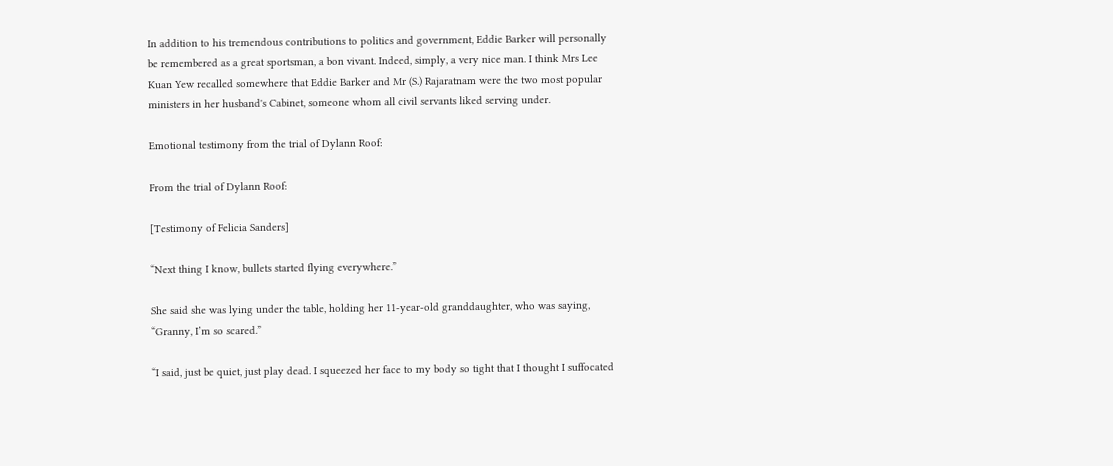In addition to his tremendous contributions to politics and government, Eddie Barker will personally be remembered as a great sportsman, a bon vivant. Indeed, simply, a very nice man. I think Mrs Lee Kuan Yew recalled somewhere that Eddie Barker and Mr (S.) Rajaratnam were the two most popular ministers in her husband's Cabinet, someone whom all civil servants liked serving under.

Emotional testimony from the trial of Dylann Roof:

From the trial of Dylann Roof:

[Testimony of Felicia Sanders]

“Next thing I know, bullets started flying everywhere.”

She said she was lying under the table, holding her 11-year-old granddaughter, who was saying, “Granny, I’m so scared.”

“I said, just be quiet, just play dead. I squeezed her face to my body so tight that I thought I suffocated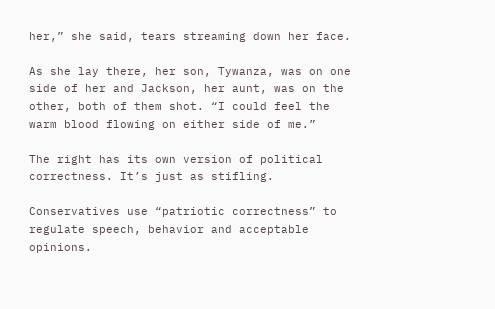her,” she said, tears streaming down her face.

As she lay there, her son, Tywanza, was on one side of her and Jackson, her aunt, was on the other, both of them shot. “I could feel the warm blood flowing on either side of me.”

The right has its own version of political correctness. It’s just as stifling.

Conservatives use “patriotic correctness” to regulate speech, behavior and acceptable opinions.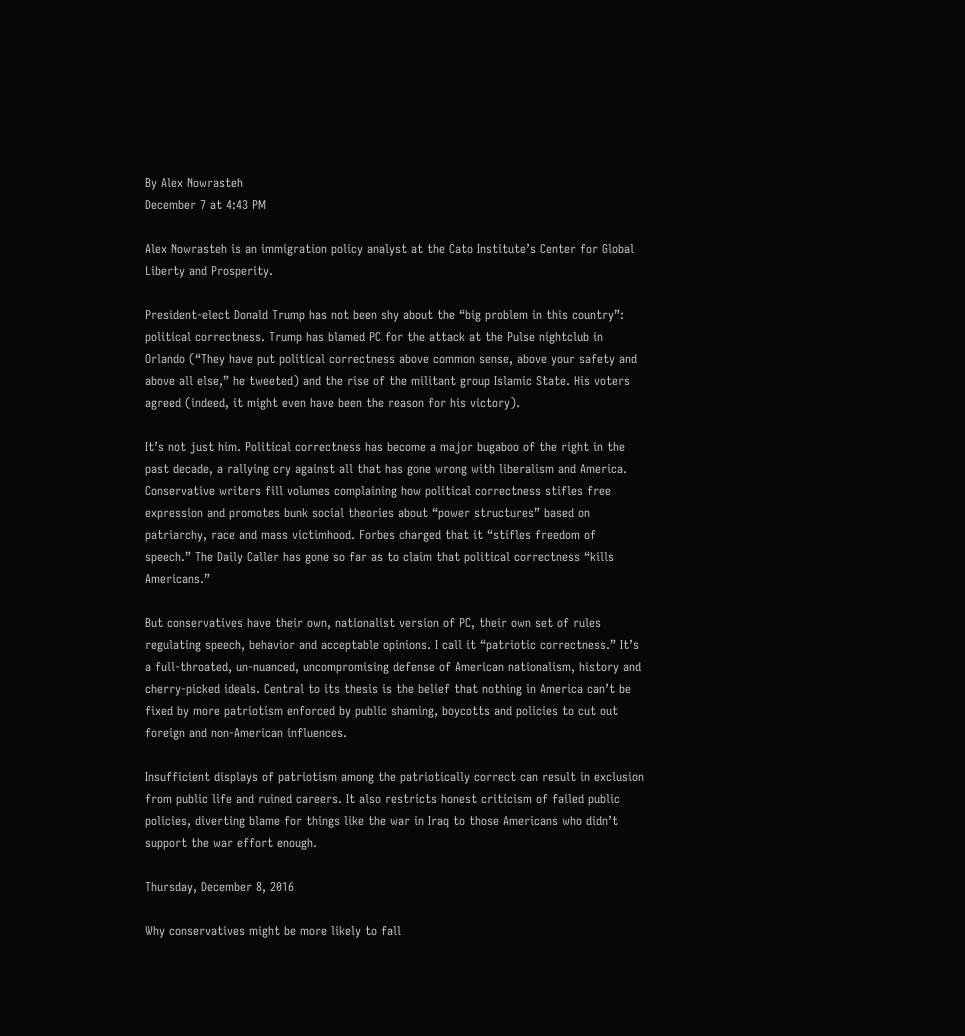By Alex Nowrasteh
December 7 at 4:43 PM

Alex Nowrasteh is an immigration policy analyst at the Cato Institute’s Center for Global Liberty and Prosperity.

President-elect Donald Trump has not been shy about the “big problem in this country”: political correctness. Trump has blamed PC for the attack at the Pulse nightclub in Orlando (“They have put political correctness above common sense, above your safety and above all else,” he tweeted) and the rise of the militant group Islamic State. His voters agreed (indeed, it might even have been the reason for his victory).

It’s not just him. Political correctness has become a major bugaboo of the right in the past decade, a rallying cry against all that has gone wrong with liberalism and America. Conservative writers fill volumes complaining how political correctness stifles free expression and promotes bunk social theories about “power structures” based on patriarchy, race and mass victimhood. Forbes charged that it “stifles freedom of speech.” The Daily Caller has gone so far as to claim that political correctness “kills Americans.”

But conservatives have their own, nationalist version of PC, their own set of rules regulating speech, behavior and acceptable opinions. I call it “patriotic correctness.” It’s a full-throated, un-nuanced, uncompromising defense of American nationalism, history and cherry-picked ideals. Central to its thesis is the belief that nothing in America can’t be fixed by more patriotism enforced by public shaming, boycotts and policies to cut out foreign and non-American influences.

Insufficient displays of patriotism among the patriotically correct can result in exclusion from public life and ruined careers. It also restricts honest criticism of failed public policies, diverting blame for things like the war in Iraq to those Americans who didn’t support the war effort enough.

Thursday, December 8, 2016

Why conservatives might be more likely to fall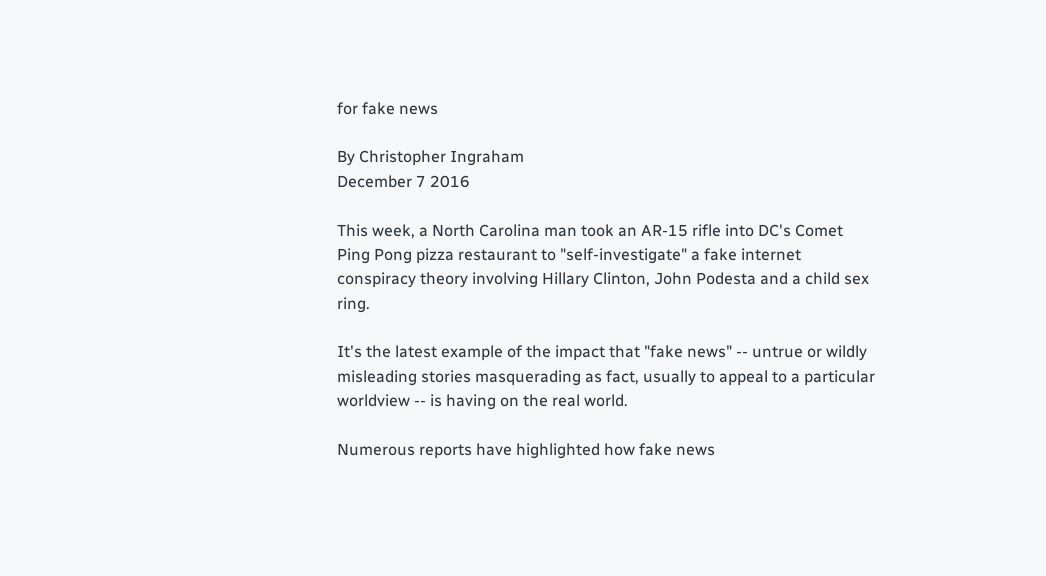for fake news

By Christopher Ingraham
December 7 2016

This week, a North Carolina man took an AR-15 rifle into DC's Comet Ping Pong pizza restaurant to "self-investigate" a fake internet conspiracy theory involving Hillary Clinton, John Podesta and a child sex ring.

It's the latest example of the impact that "fake news" -- untrue or wildly misleading stories masquerading as fact, usually to appeal to a particular worldview -- is having on the real world.

Numerous reports have highlighted how fake news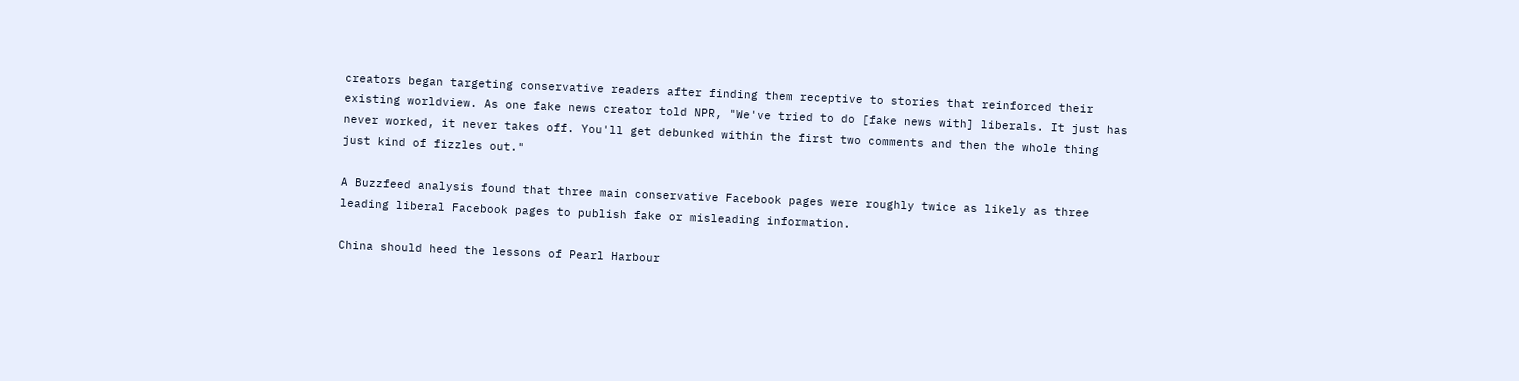creators began targeting conservative readers after finding them receptive to stories that reinforced their existing worldview. As one fake news creator told NPR, "We've tried to do [fake news with] liberals. It just has never worked, it never takes off. You'll get debunked within the first two comments and then the whole thing just kind of fizzles out."

A Buzzfeed analysis found that three main conservative Facebook pages were roughly twice as likely as three leading liberal Facebook pages to publish fake or misleading information.

China should heed the lessons of Pearl Harbour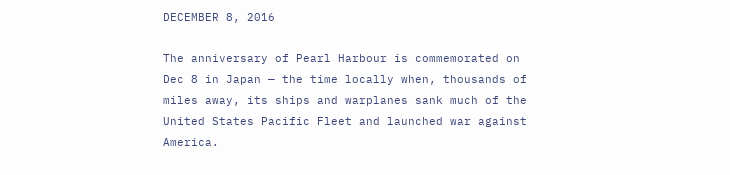DECEMBER 8, 2016

The anniversary of Pearl Harbour is commemorated on Dec 8 in Japan — the time locally when, thousands of miles away, its ships and warplanes sank much of the United States Pacific Fleet and launched war against America.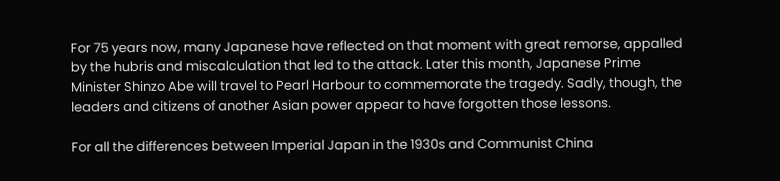For 75 years now, many Japanese have reflected on that moment with great remorse, appalled by the hubris and miscalculation that led to the attack. Later this month, Japanese Prime Minister Shinzo Abe will travel to Pearl Harbour to commemorate the tragedy. Sadly, though, the leaders and citizens of another Asian power appear to have forgotten those lessons.

For all the differences between Imperial Japan in the 1930s and Communist China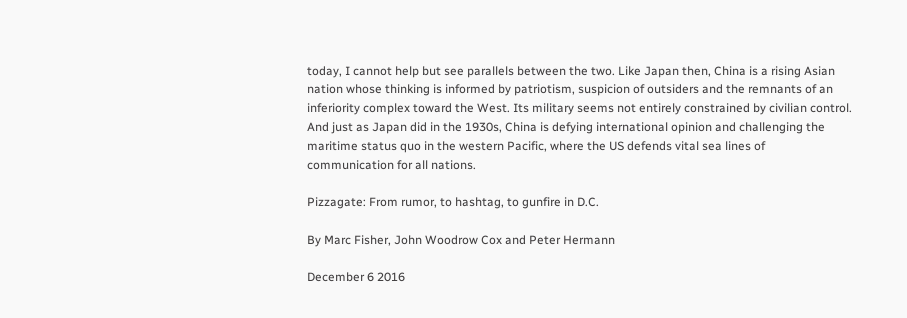today, I cannot help but see parallels between the two. Like Japan then, China is a rising Asian nation whose thinking is informed by patriotism, suspicion of outsiders and the remnants of an inferiority complex toward the West. Its military seems not entirely constrained by civilian control. And just as Japan did in the 1930s, China is defying international opinion and challenging the maritime status quo in the western Pacific, where the US defends vital sea lines of communication for all nations.

Pizzagate: From rumor, to hashtag, to gunfire in D.C.

By Marc Fisher, John Woodrow Cox and Peter Hermann

December 6 2016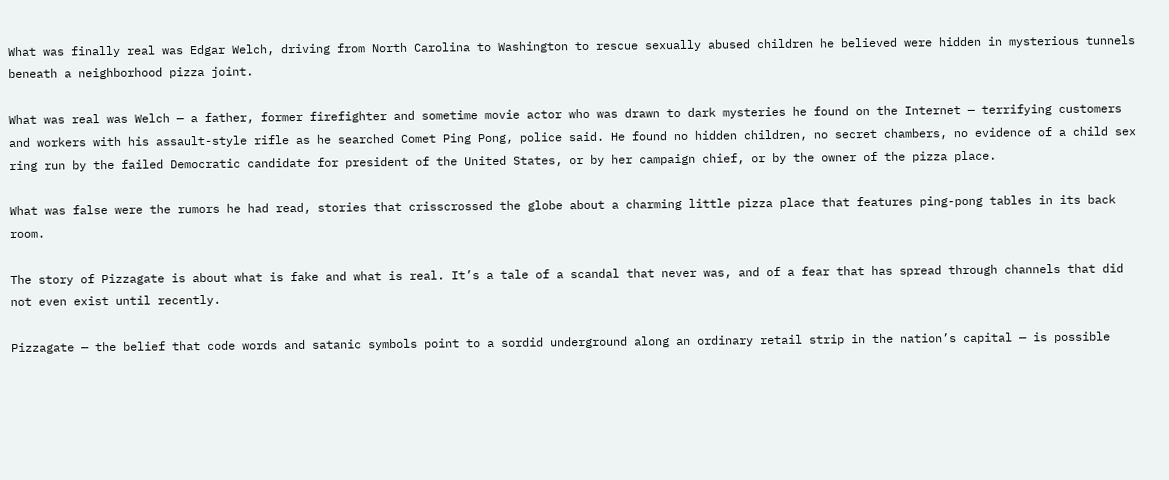What was finally real was Edgar Welch, driving from North Carolina to Washington to rescue sexually abused children he believed were hidden in mysterious tunnels beneath a neighborhood pizza joint.

What was real was Welch — a father, former firefighter and sometime movie actor who was drawn to dark mysteries he found on the Internet — terrifying customers and workers with his assault-style rifle as he searched Comet Ping Pong, police said. He found no hidden children, no secret chambers, no evidence of a child sex ring run by the failed Democratic candidate for president of the United States, or by her campaign chief, or by the owner of the pizza place.

What was false were the rumors he had read, stories that crisscrossed the globe about a charming little pizza place that features ping-pong tables in its back room.

The story of Pizzagate is about what is fake and what is real. It’s a tale of a scandal that never was, and of a fear that has spread through channels that did not even exist until recently.

Pizzagate — the belief that code words and satanic symbols point to a sordid underground along an ordinary retail strip in the nation’s capital — is possible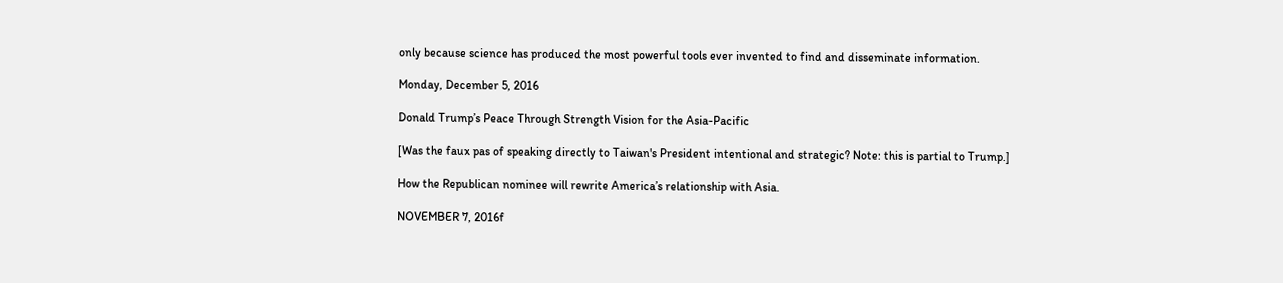only because science has produced the most powerful tools ever invented to find and disseminate information.

Monday, December 5, 2016

Donald Trump’s Peace Through Strength Vision for the Asia-Pacific

[Was the faux pas of speaking directly to Taiwan's President intentional and strategic? Note: this is partial to Trump.]

How the Republican nominee will rewrite America’s relationship with Asia.

NOVEMBER 7, 2016f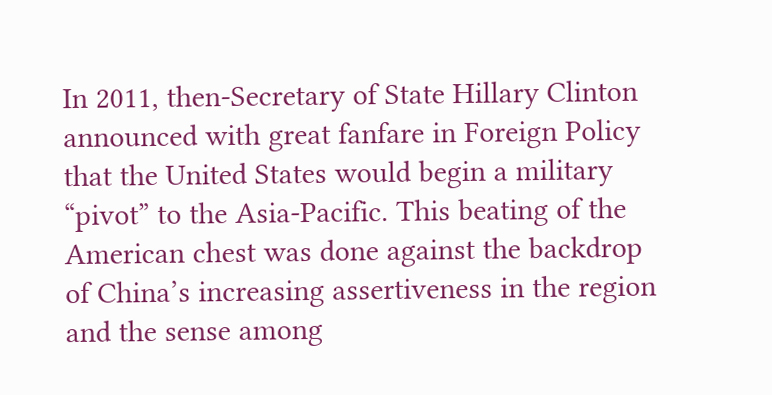In 2011, then-Secretary of State Hillary Clinton announced with great fanfare in Foreign Policy that the United States would begin a military “pivot” to the Asia-Pacific. This beating of the American chest was done against the backdrop of China’s increasing assertiveness in the region and the sense among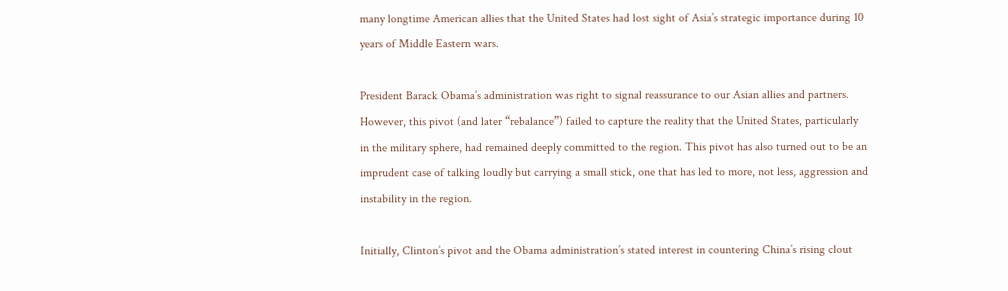many longtime American allies that the United States had lost sight of Asia’s strategic importance during 10 years of Middle Eastern wars.

President Barack Obama’s administration was right to signal reassurance to our Asian allies and partners. However, this pivot (and later “rebalance”) failed to capture the reality that the United States, particularly in the military sphere, had remained deeply committed to the region. This pivot has also turned out to be an imprudent case of talking loudly but carrying a small stick, one that has led to more, not less, aggression and instability in the region.

Initially, Clinton’s pivot and the Obama administration’s stated interest in countering China’s rising clout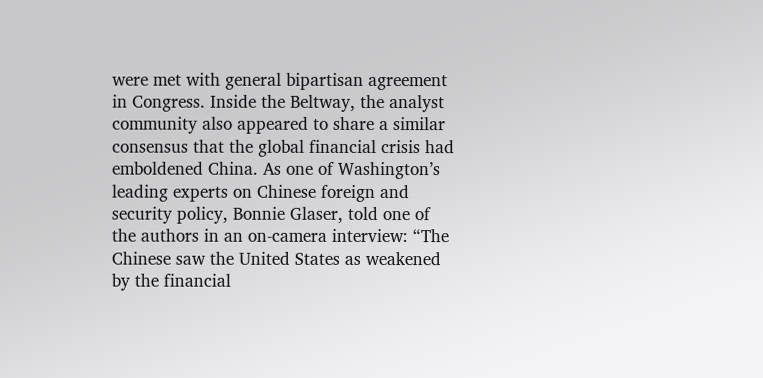were met with general bipartisan agreement in Congress. Inside the Beltway, the analyst community also appeared to share a similar consensus that the global financial crisis had emboldened China. As one of Washington’s leading experts on Chinese foreign and security policy, Bonnie Glaser, told one of the authors in an on-camera interview: “The Chinese saw the United States as weakened by the financial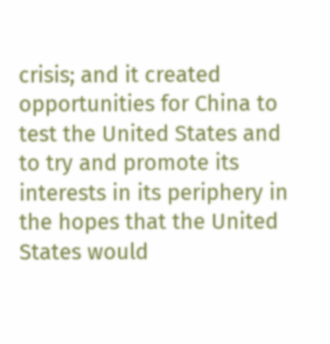crisis; and it created opportunities for China to test the United States and to try and promote its interests in its periphery in the hopes that the United States would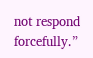not respond forcefully.”